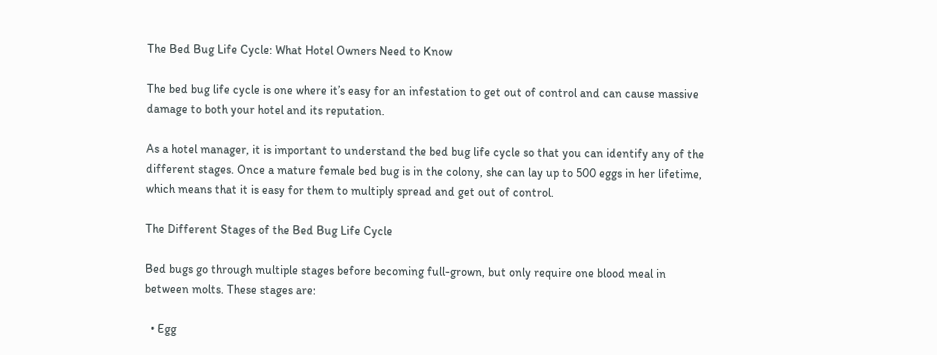The Bed Bug Life Cycle: What Hotel Owners Need to Know

The bed bug life cycle is one where it’s easy for an infestation to get out of control and can cause massive damage to both your hotel and its reputation.

As a hotel manager, it is important to understand the bed bug life cycle so that you can identify any of the different stages. Once a mature female bed bug is in the colony, she can lay up to 500 eggs in her lifetime, which means that it is easy for them to multiply spread and get out of control.

The Different Stages of the Bed Bug Life Cycle

Bed bugs go through multiple stages before becoming full-grown, but only require one blood meal in between molts. These stages are:

  • Egg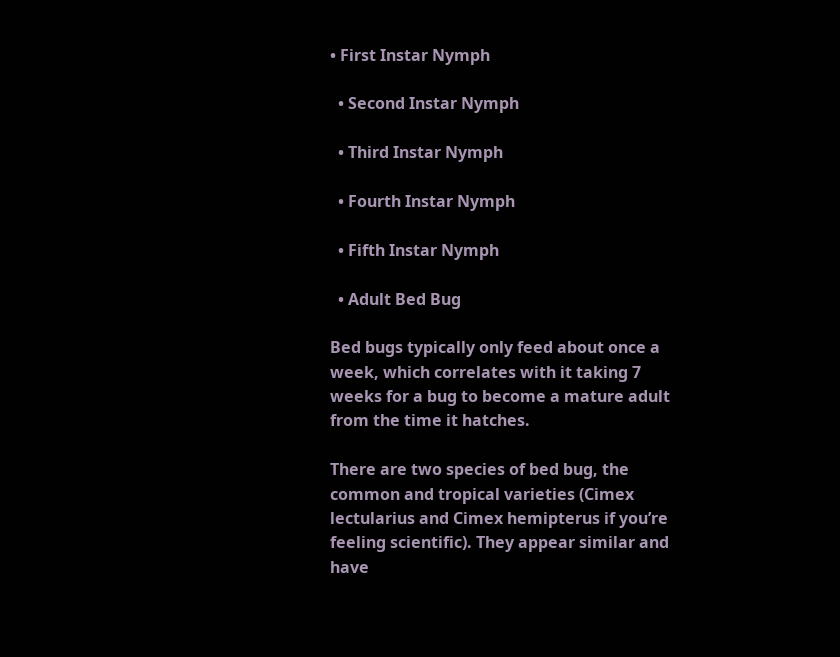• First Instar Nymph

  • Second Instar Nymph

  • Third Instar Nymph

  • Fourth Instar Nymph

  • Fifth Instar Nymph

  • Adult Bed Bug

Bed bugs typically only feed about once a week, which correlates with it taking 7 weeks for a bug to become a mature adult from the time it hatches.

There are two species of bed bug, the common and tropical varieties (Cimex lectularius and Cimex hemipterus if you’re feeling scientific). They appear similar and have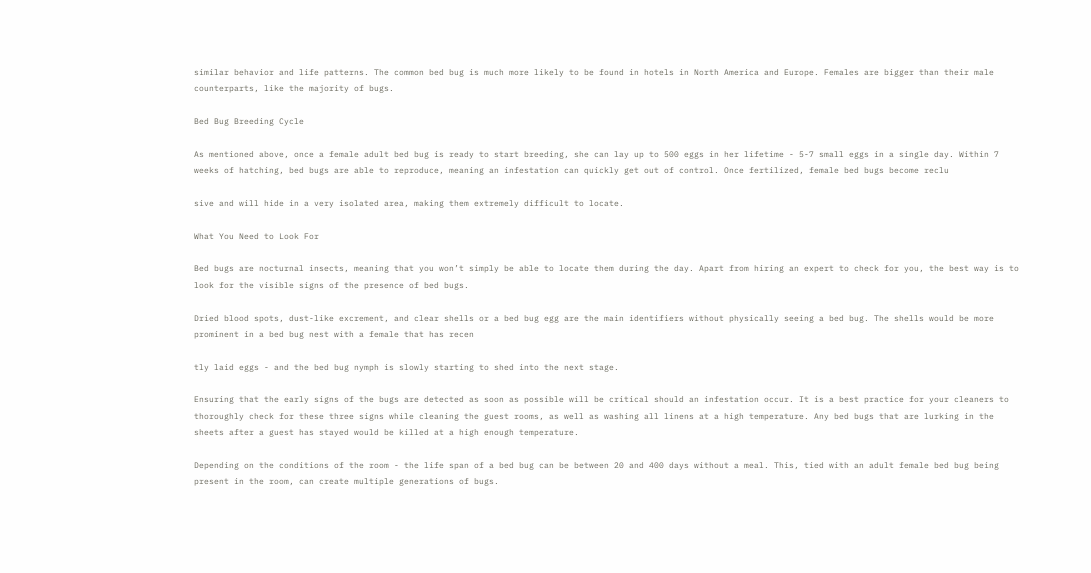similar behavior and life patterns. The common bed bug is much more likely to be found in hotels in North America and Europe. Females are bigger than their male counterparts, like the majority of bugs.

Bed Bug Breeding Cycle

As mentioned above, once a female adult bed bug is ready to start breeding, she can lay up to 500 eggs in her lifetime - 5-7 small eggs in a single day. Within 7 weeks of hatching, bed bugs are able to reproduce, meaning an infestation can quickly get out of control. Once fertilized, female bed bugs become reclu

sive and will hide in a very isolated area, making them extremely difficult to locate.

What You Need to Look For

Bed bugs are nocturnal insects, meaning that you won’t simply be able to locate them during the day. Apart from hiring an expert to check for you, the best way is to look for the visible signs of the presence of bed bugs.

Dried blood spots, dust-like excrement, and clear shells or a bed bug egg are the main identifiers without physically seeing a bed bug. The shells would be more prominent in a bed bug nest with a female that has recen

tly laid eggs - and the bed bug nymph is slowly starting to shed into the next stage.

Ensuring that the early signs of the bugs are detected as soon as possible will be critical should an infestation occur. It is a best practice for your cleaners to thoroughly check for these three signs while cleaning the guest rooms, as well as washing all linens at a high temperature. Any bed bugs that are lurking in the sheets after a guest has stayed would be killed at a high enough temperature.

Depending on the conditions of the room - the life span of a bed bug can be between 20 and 400 days without a meal. This, tied with an adult female bed bug being present in the room, can create multiple generations of bugs.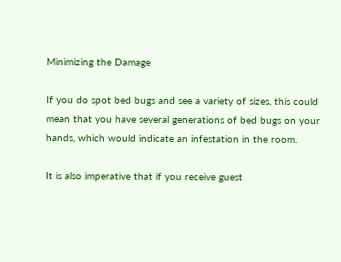Minimizing the Damage

If you do spot bed bugs and see a variety of sizes, this could mean that you have several generations of bed bugs on your hands, which would indicate an infestation in the room.

It is also imperative that if you receive guest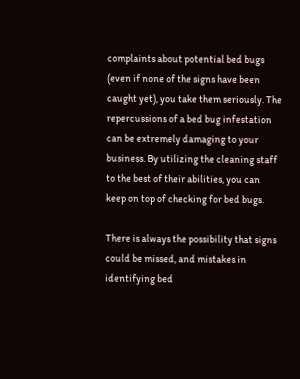complaints about potential bed bugs (even if none of the signs have been caught yet), you take them seriously. The repercussions of a bed bug infestation can be extremely damaging to your business. By utilizing the cleaning staff to the best of their abilities, you can keep on top of checking for bed bugs.

There is always the possibility that signs could be missed, and mistakes in identifying bed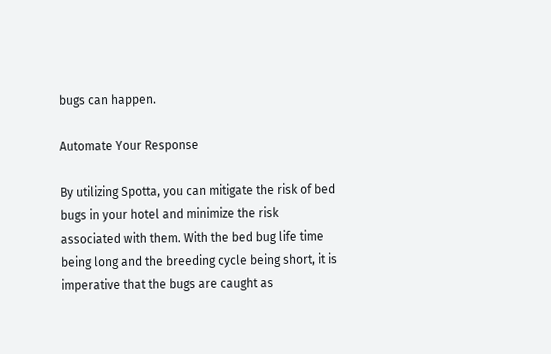bugs can happen.

Automate Your Response

By utilizing Spotta, you can mitigate the risk of bed bugs in your hotel and minimize the risk associated with them. With the bed bug life time being long and the breeding cycle being short, it is imperative that the bugs are caught as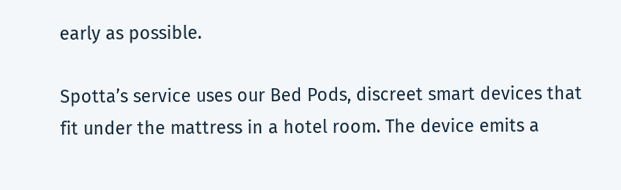early as possible.

Spotta’s service uses our Bed Pods, discreet smart devices that fit under the mattress in a hotel room. The device emits a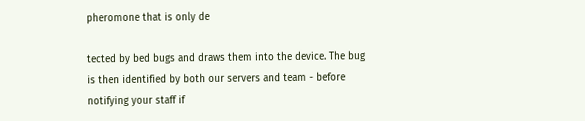pheromone that is only de

tected by bed bugs and draws them into the device. The bug is then identified by both our servers and team - before notifying your staff if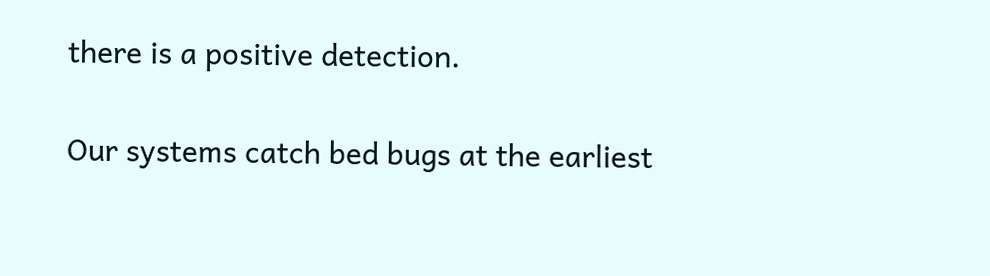there is a positive detection.

Our systems catch bed bugs at the earliest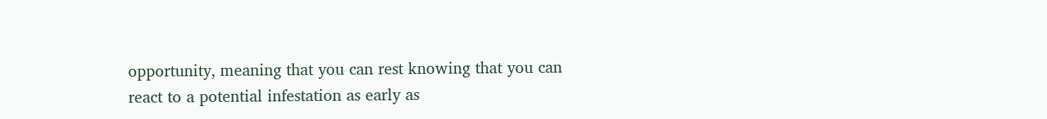opportunity, meaning that you can rest knowing that you can react to a potential infestation as early as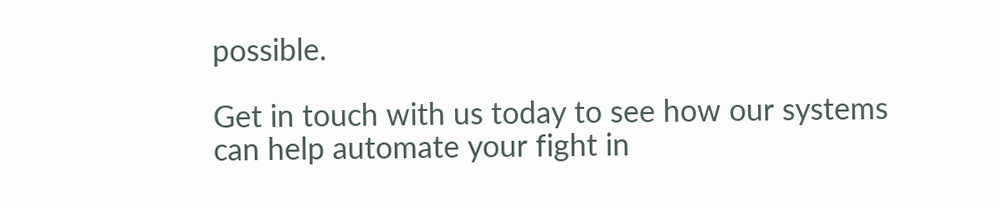possible.

Get in touch with us today to see how our systems can help automate your fight in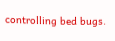controlling bed bugs.